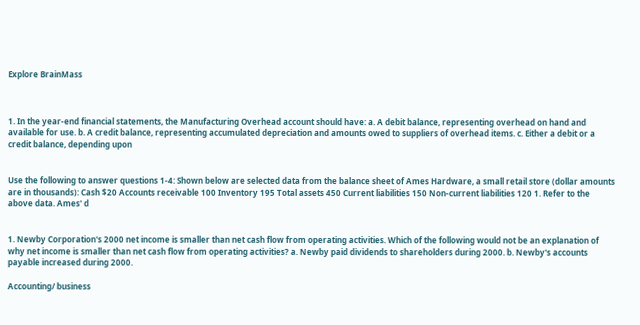Explore BrainMass



1. In the year-end financial statements, the Manufacturing Overhead account should have: a. A debit balance, representing overhead on hand and available for use. b. A credit balance, representing accumulated depreciation and amounts owed to suppliers of overhead items. c. Either a debit or a credit balance, depending upon


Use the following to answer questions 1-4: Shown below are selected data from the balance sheet of Ames Hardware, a small retail store (dollar amounts are in thousands): Cash $20 Accounts receivable 100 Inventory 195 Total assets 450 Current liabilities 150 Non-current liabilities 120 1. Refer to the above data. Ames' d


1. Newby Corporation's 2000 net income is smaller than net cash flow from operating activities. Which of the following would not be an explanation of why net income is smaller than net cash flow from operating activities? a. Newby paid dividends to shareholders during 2000. b. Newby's accounts payable increased during 2000.

Accounting/ business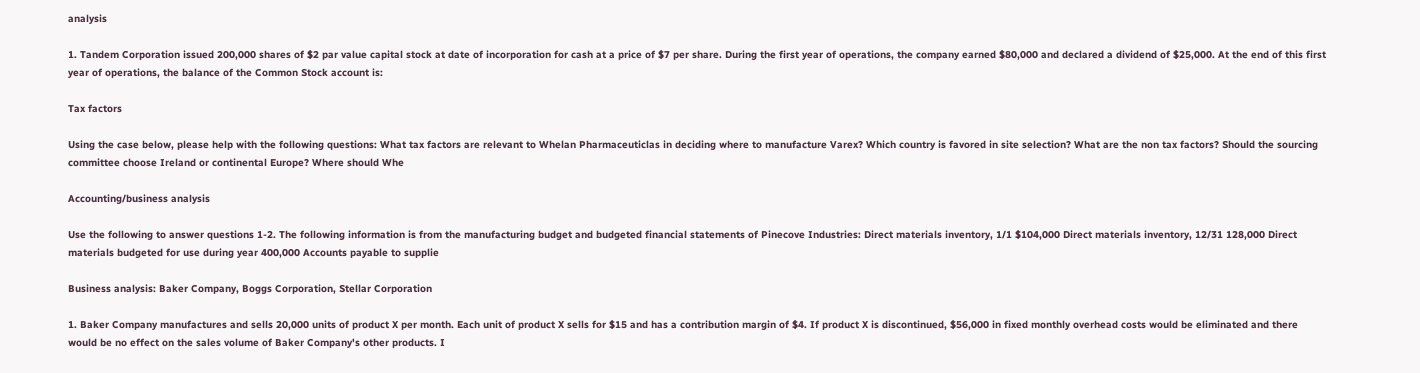analysis

1. Tandem Corporation issued 200,000 shares of $2 par value capital stock at date of incorporation for cash at a price of $7 per share. During the first year of operations, the company earned $80,000 and declared a dividend of $25,000. At the end of this first year of operations, the balance of the Common Stock account is:

Tax factors

Using the case below, please help with the following questions: What tax factors are relevant to Whelan Pharmaceuticlas in deciding where to manufacture Varex? Which country is favored in site selection? What are the non tax factors? Should the sourcing committee choose Ireland or continental Europe? Where should Whe

Accounting/business analysis

Use the following to answer questions 1-2. The following information is from the manufacturing budget and budgeted financial statements of Pinecove Industries: Direct materials inventory, 1/1 $104,000 Direct materials inventory, 12/31 128,000 Direct materials budgeted for use during year 400,000 Accounts payable to supplie

Business analysis: Baker Company, Boggs Corporation, Stellar Corporation

1. Baker Company manufactures and sells 20,000 units of product X per month. Each unit of product X sells for $15 and has a contribution margin of $4. If product X is discontinued, $56,000 in fixed monthly overhead costs would be eliminated and there would be no effect on the sales volume of Baker Company's other products. I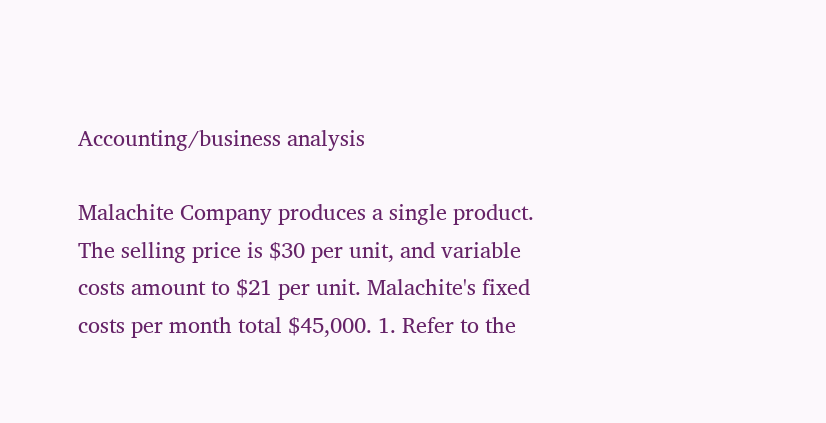Accounting/business analysis

Malachite Company produces a single product. The selling price is $30 per unit, and variable costs amount to $21 per unit. Malachite's fixed costs per month total $45,000. 1. Refer to the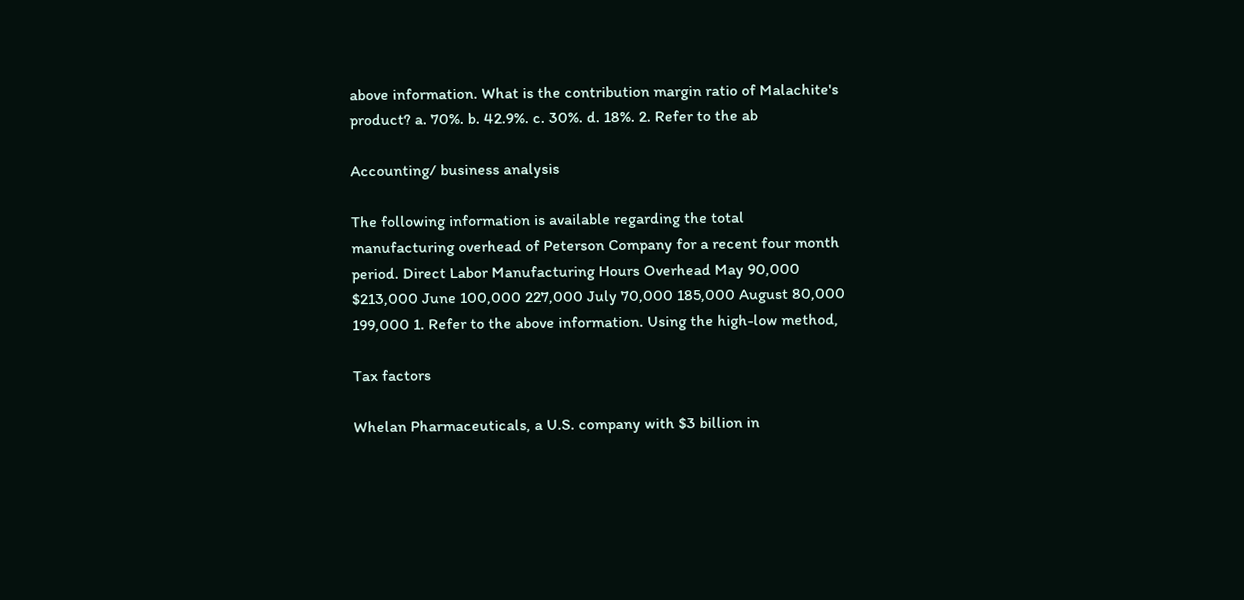above information. What is the contribution margin ratio of Malachite's product? a. 70%. b. 42.9%. c. 30%. d. 18%. 2. Refer to the ab

Accounting/ business analysis

The following information is available regarding the total manufacturing overhead of Peterson Company for a recent four month period. Direct Labor Manufacturing Hours Overhead May 90,000 $213,000 June 100,000 227,000 July 70,000 185,000 August 80,000 199,000 1. Refer to the above information. Using the high-low method,

Tax factors

Whelan Pharmaceuticals, a U.S. company with $3 billion in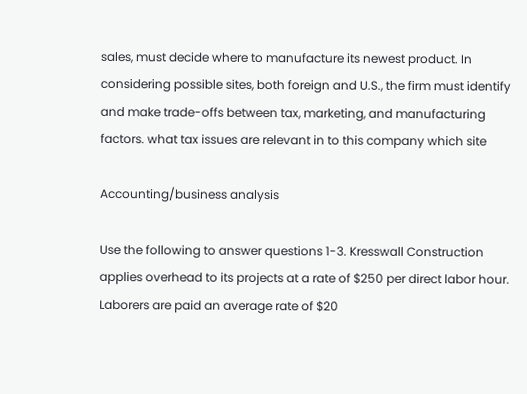sales, must decide where to manufacture its newest product. In considering possible sites, both foreign and U.S., the firm must identify and make trade-offs between tax, marketing, and manufacturing factors. what tax issues are relevant in to this company which site

Accounting/business analysis

Use the following to answer questions 1-3. Kresswall Construction applies overhead to its projects at a rate of $250 per direct labor hour. Laborers are paid an average rate of $20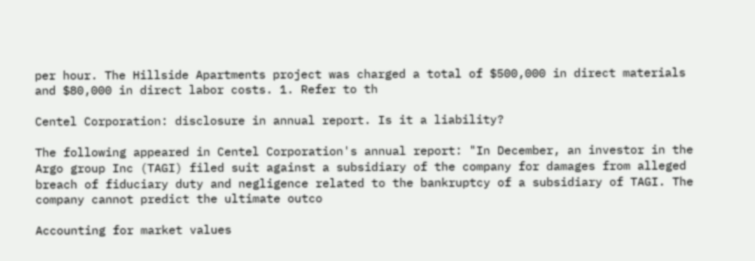per hour. The Hillside Apartments project was charged a total of $500,000 in direct materials and $80,000 in direct labor costs. 1. Refer to th

Centel Corporation: disclosure in annual report. Is it a liability?

The following appeared in Centel Corporation's annual report: "In December, an investor in the Argo group Inc (TAGI) filed suit against a subsidiary of the company for damages from alleged breach of fiduciary duty and negligence related to the bankruptcy of a subsidiary of TAGI. The company cannot predict the ultimate outco

Accounting for market values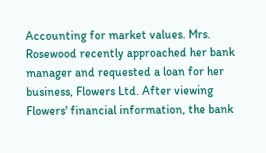Accounting for market values. Mrs. Rosewood recently approached her bank manager and requested a loan for her business, Flowers Ltd. After viewing Flowers' financial information, the bank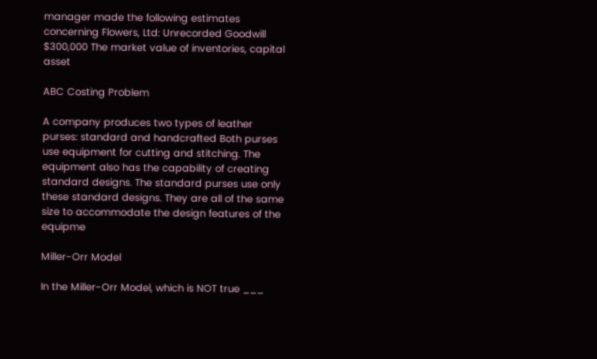manager made the following estimates concerning Flowers, Ltd: Unrecorded Goodwill $300,000 The market value of inventories, capital asset

ABC Costing Problem

A company produces two types of leather purses: standard and handcrafted Both purses use equipment for cutting and stitching. The equipment also has the capability of creating standard designs. The standard purses use only these standard designs. They are all of the same size to accommodate the design features of the equipme

Miller-Orr Model

In the Miller-Orr Model, which is NOT true ___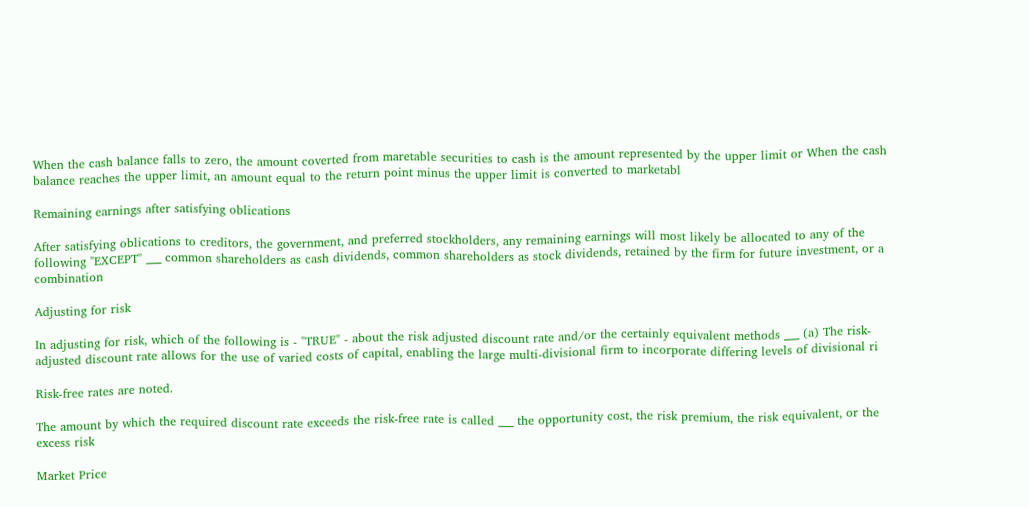When the cash balance falls to zero, the amount coverted from maretable securities to cash is the amount represented by the upper limit or When the cash balance reaches the upper limit, an amount equal to the return point minus the upper limit is converted to marketabl

Remaining earnings after satisfying oblications

After satisfying oblications to creditors, the government, and preferred stockholders, any remaining earnings will most likely be allocated to any of the following "EXCEPT" ___ common shareholders as cash dividends, common shareholders as stock dividends, retained by the firm for future investment, or a combination

Adjusting for risk

In adjusting for risk, which of the following is - "TRUE" - about the risk adjusted discount rate and/or the certainly equivalent methods ___ (a) The risk-adjusted discount rate allows for the use of varied costs of capital, enabling the large multi-divisional firm to incorporate differing levels of divisional ri

Risk-free rates are noted.

The amount by which the required discount rate exceeds the risk-free rate is called ___ the opportunity cost, the risk premium, the risk equivalent, or the excess risk

Market Price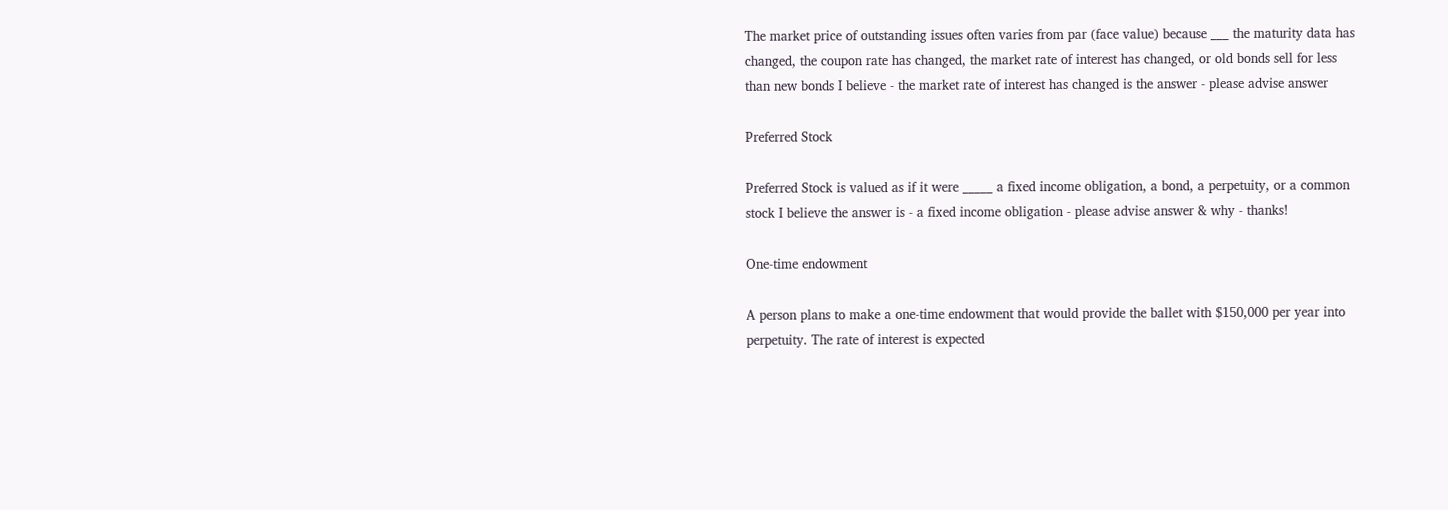The market price of outstanding issues often varies from par (face value) because ___ the maturity data has changed, the coupon rate has changed, the market rate of interest has changed, or old bonds sell for less than new bonds I believe - the market rate of interest has changed is the answer - please advise answer

Preferred Stock

Preferred Stock is valued as if it were _____ a fixed income obligation, a bond, a perpetuity, or a common stock I believe the answer is - a fixed income obligation - please advise answer & why - thanks!

One-time endowment

A person plans to make a one-time endowment that would provide the ballet with $150,000 per year into perpetuity. The rate of interest is expected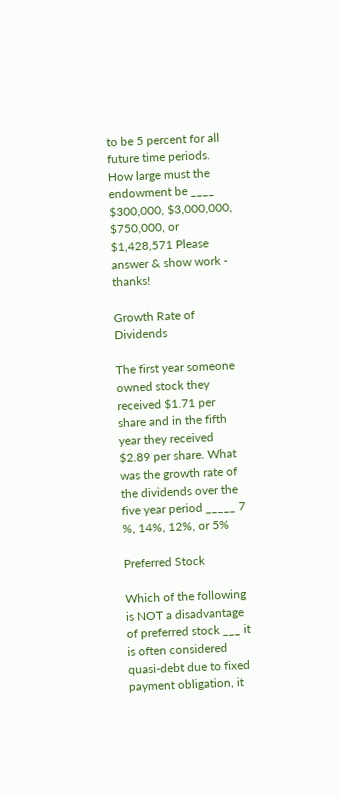to be 5 percent for all future time periods. How large must the endowment be ____ $300,000, $3,000,000, $750,000, or $1,428,571 Please answer & show work - thanks!

Growth Rate of Dividends

The first year someone owned stock they received $1.71 per share and in the fifth year they received $2.89 per share. What was the growth rate of the dividends over the five year period _____ 7 %, 14%, 12%, or 5%

Preferred Stock

Which of the following is NOT a disadvantage of preferred stock ___ it is often considered quasi-debt due to fixed payment obligation, it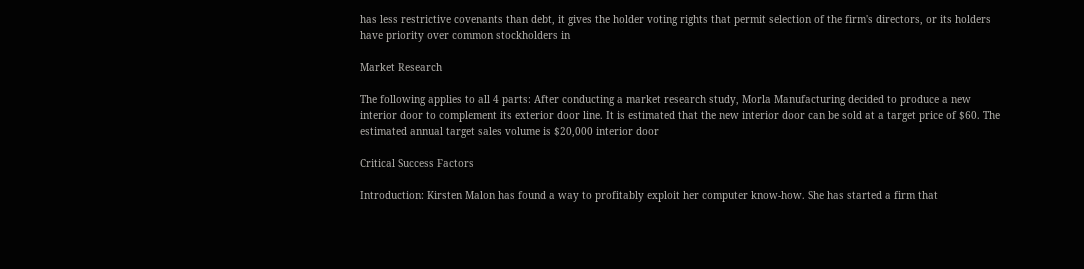has less restrictive covenants than debt, it gives the holder voting rights that permit selection of the firm's directors, or its holders have priority over common stockholders in

Market Research

The following applies to all 4 parts: After conducting a market research study, Morla Manufacturing decided to produce a new interior door to complement its exterior door line. It is estimated that the new interior door can be sold at a target price of $60. The estimated annual target sales volume is $20,000 interior door

Critical Success Factors

Introduction: Kirsten Malon has found a way to profitably exploit her computer know-how. She has started a firm that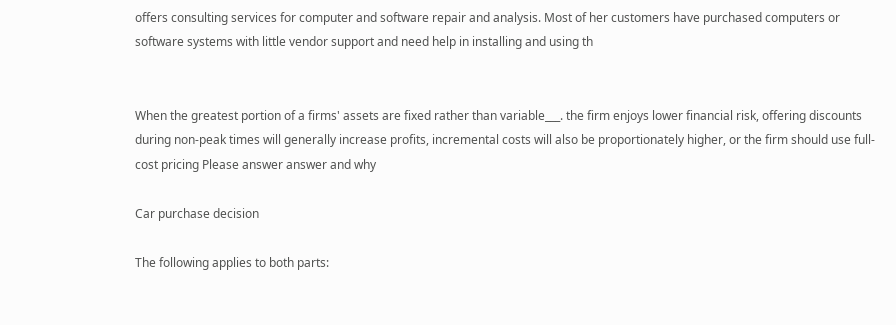offers consulting services for computer and software repair and analysis. Most of her customers have purchased computers or software systems with little vendor support and need help in installing and using th


When the greatest portion of a firms' assets are fixed rather than variable___. the firm enjoys lower financial risk, offering discounts during non-peak times will generally increase profits, incremental costs will also be proportionately higher, or the firm should use full-cost pricing Please answer answer and why

Car purchase decision

The following applies to both parts: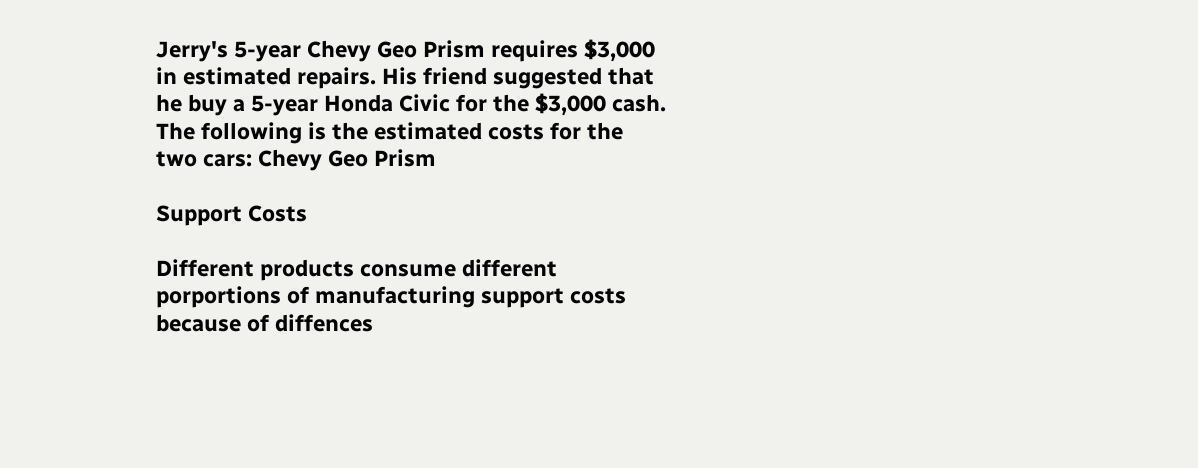Jerry's 5-year Chevy Geo Prism requires $3,000 in estimated repairs. His friend suggested that he buy a 5-year Honda Civic for the $3,000 cash. The following is the estimated costs for the two cars: Chevy Geo Prism

Support Costs

Different products consume different porportions of manufacturing support costs because of diffences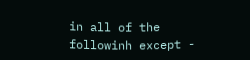in all of the followinh except -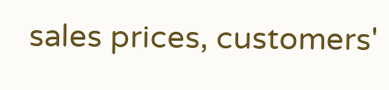sales prices, customers'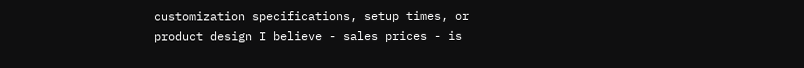customization specifications, setup times, or product design I believe - sales prices - is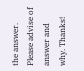the answer. Please advise of answer and why. Thanks!